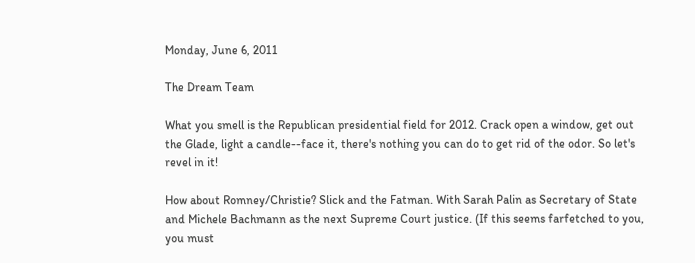Monday, June 6, 2011

The Dream Team

What you smell is the Republican presidential field for 2012. Crack open a window, get out the Glade, light a candle--face it, there's nothing you can do to get rid of the odor. So let's revel in it!

How about Romney/Christie? Slick and the Fatman. With Sarah Palin as Secretary of State and Michele Bachmann as the next Supreme Court justice. (If this seems farfetched to you, you must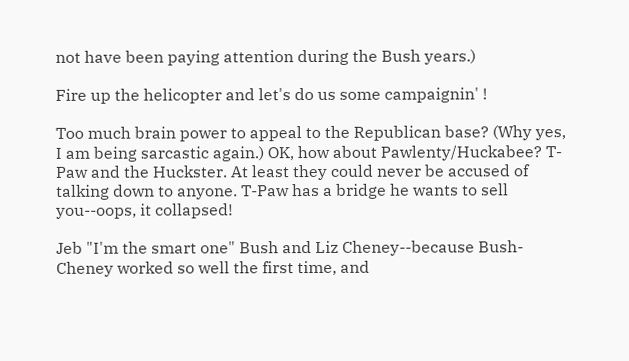not have been paying attention during the Bush years.)

Fire up the helicopter and let's do us some campaignin' !

Too much brain power to appeal to the Republican base? (Why yes, I am being sarcastic again.) OK, how about Pawlenty/Huckabee? T-Paw and the Huckster. At least they could never be accused of talking down to anyone. T-Paw has a bridge he wants to sell you--oops, it collapsed!

Jeb "I'm the smart one" Bush and Liz Cheney--because Bush-Cheney worked so well the first time, and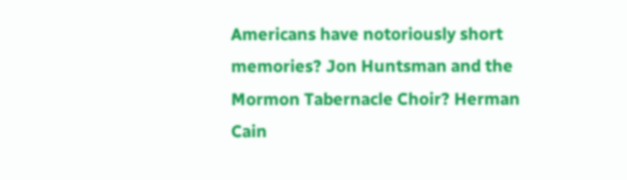Americans have notoriously short memories? Jon Huntsman and the Mormon Tabernacle Choir? Herman Cain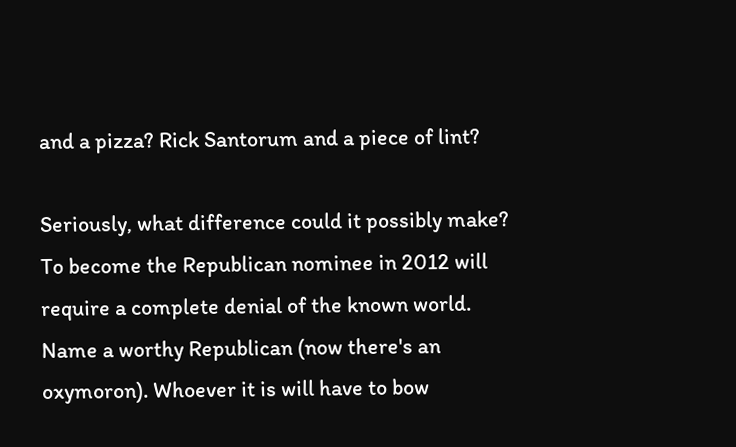and a pizza? Rick Santorum and a piece of lint?

Seriously, what difference could it possibly make? To become the Republican nominee in 2012 will require a complete denial of the known world. Name a worthy Republican (now there's an oxymoron). Whoever it is will have to bow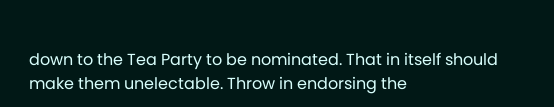down to the Tea Party to be nominated. That in itself should make them unelectable. Throw in endorsing the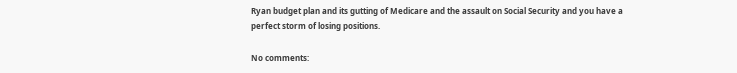Ryan budget plan and its gutting of Medicare and the assault on Social Security and you have a perfect storm of losing positions.

No comments: